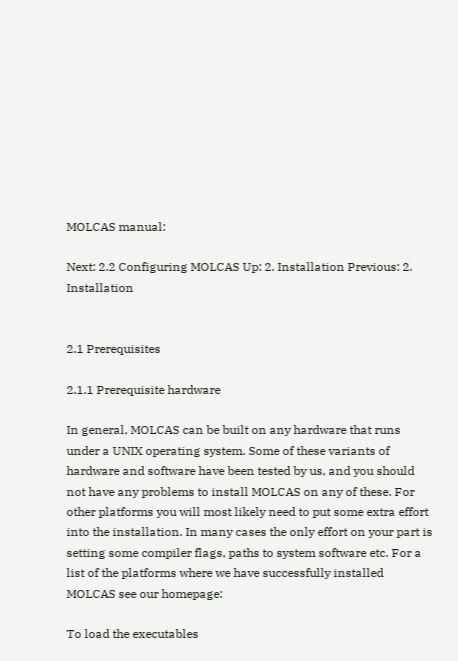MOLCAS manual:

Next: 2.2 Configuring MOLCAS Up: 2. Installation Previous: 2. Installation


2.1 Prerequisites

2.1.1 Prerequisite hardware

In general, MOLCAS can be built on any hardware that runs under a UNIX operating system. Some of these variants of hardware and software have been tested by us, and you should not have any problems to install MOLCAS on any of these. For other platforms you will most likely need to put some extra effort into the installation. In many cases the only effort on your part is setting some compiler flags, paths to system software etc. For a list of the platforms where we have successfully installed MOLCAS see our homepage:

To load the executables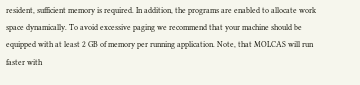resident, sufficient memory is required. In addition, the programs are enabled to allocate work space dynamically. To avoid excessive paging we recommend that your machine should be equipped with at least 2 GB of memory per running application. Note, that MOLCAS will run faster with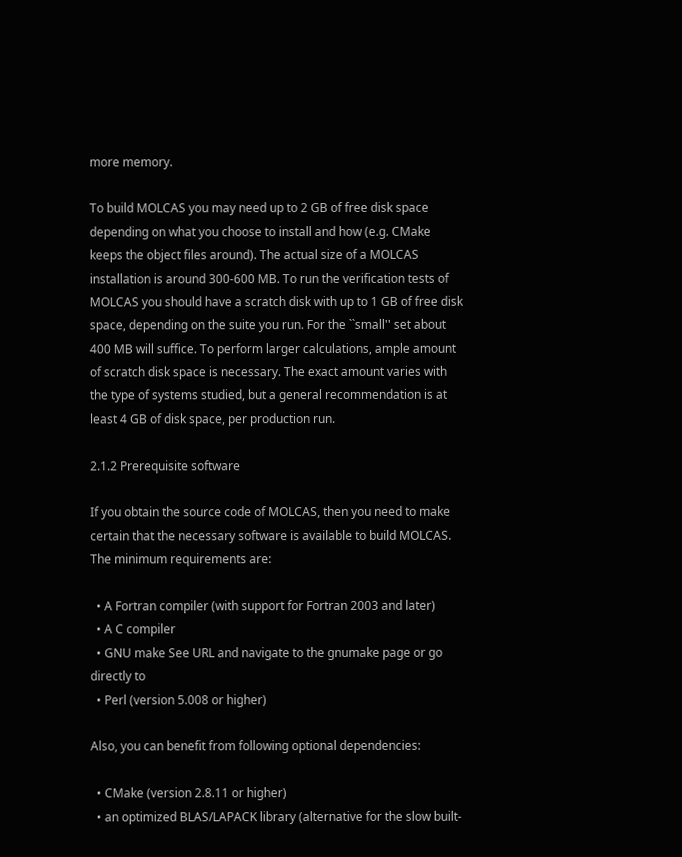more memory.

To build MOLCAS you may need up to 2 GB of free disk space depending on what you choose to install and how (e.g. CMake keeps the object files around). The actual size of a MOLCAS installation is around 300-600 MB. To run the verification tests of MOLCAS you should have a scratch disk with up to 1 GB of free disk space, depending on the suite you run. For the ``small'' set about 400 MB will suffice. To perform larger calculations, ample amount of scratch disk space is necessary. The exact amount varies with the type of systems studied, but a general recommendation is at least 4 GB of disk space, per production run.

2.1.2 Prerequisite software

If you obtain the source code of MOLCAS, then you need to make certain that the necessary software is available to build MOLCAS. The minimum requirements are:

  • A Fortran compiler (with support for Fortran 2003 and later)
  • A C compiler
  • GNU make See URL and navigate to the gnumake page or go directly to
  • Perl (version 5.008 or higher)

Also, you can benefit from following optional dependencies:

  • CMake (version 2.8.11 or higher)
  • an optimized BLAS/LAPACK library (alternative for the slow built-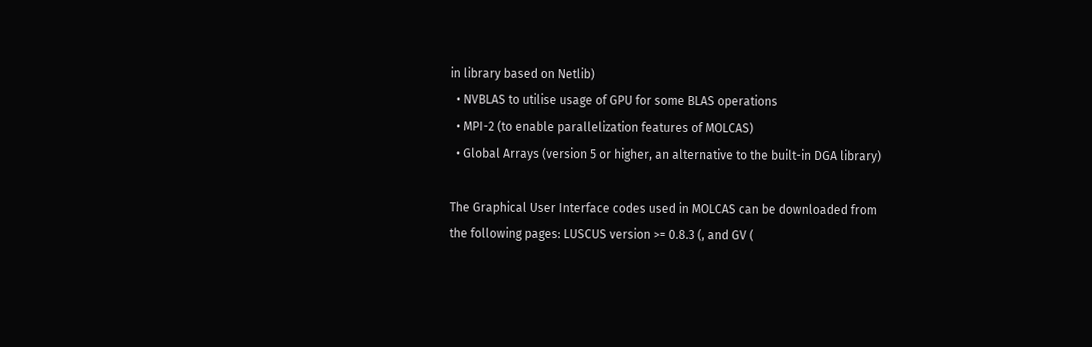in library based on Netlib)
  • NVBLAS to utilise usage of GPU for some BLAS operations
  • MPI-2 (to enable parallelization features of MOLCAS)
  • Global Arrays (version 5 or higher, an alternative to the built-in DGA library)

The Graphical User Interface codes used in MOLCAS can be downloaded from the following pages: LUSCUS version >= 0.8.3 (, and GV (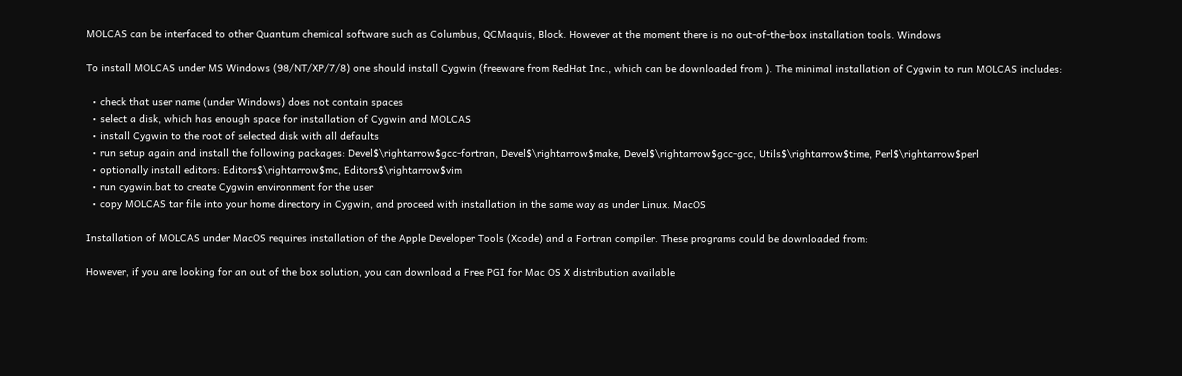MOLCAS can be interfaced to other Quantum chemical software such as Columbus, QCMaquis, Block. However at the moment there is no out-of-the-box installation tools. Windows

To install MOLCAS under MS Windows (98/NT/XP/7/8) one should install Cygwin (freeware from RedHat Inc., which can be downloaded from ). The minimal installation of Cygwin to run MOLCAS includes:

  • check that user name (under Windows) does not contain spaces
  • select a disk, which has enough space for installation of Cygwin and MOLCAS
  • install Cygwin to the root of selected disk with all defaults
  • run setup again and install the following packages: Devel$\rightarrow$gcc-fortran, Devel$\rightarrow$make, Devel$\rightarrow$gcc-gcc, Utils$\rightarrow$time, Perl$\rightarrow$perl
  • optionally install editors: Editors$\rightarrow$mc, Editors$\rightarrow$vim
  • run cygwin.bat to create Cygwin environment for the user
  • copy MOLCAS tar file into your home directory in Cygwin, and proceed with installation in the same way as under Linux. MacOS

Installation of MOLCAS under MacOS requires installation of the Apple Developer Tools (Xcode) and a Fortran compiler. These programs could be downloaded from:

However, if you are looking for an out of the box solution, you can download a Free PGI for Mac OS X distribution available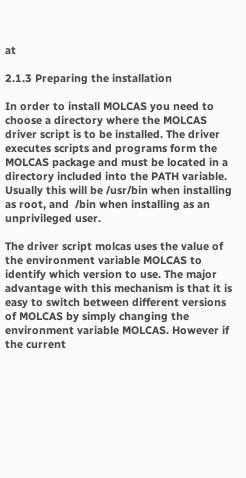at

2.1.3 Preparing the installation

In order to install MOLCAS you need to choose a directory where the MOLCAS driver script is to be installed. The driver executes scripts and programs form the MOLCAS package and must be located in a directory included into the PATH variable. Usually this will be /usr/bin when installing as root, and  /bin when installing as an unprivileged user.

The driver script molcas uses the value of the environment variable MOLCAS to identify which version to use. The major advantage with this mechanism is that it is easy to switch between different versions of MOLCAS by simply changing the environment variable MOLCAS. However if the current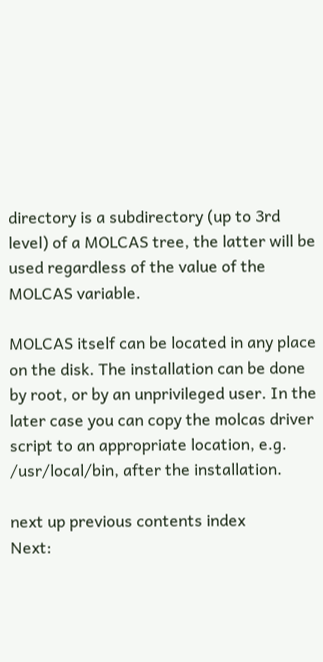directory is a subdirectory (up to 3rd level) of a MOLCAS tree, the latter will be used regardless of the value of the MOLCAS variable.

MOLCAS itself can be located in any place on the disk. The installation can be done by root, or by an unprivileged user. In the later case you can copy the molcas driver script to an appropriate location, e.g. /usr/local/bin, after the installation.

next up previous contents index
Next: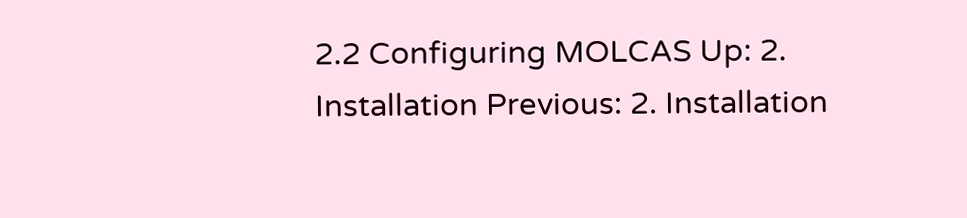2.2 Configuring MOLCAS Up: 2. Installation Previous: 2. Installation